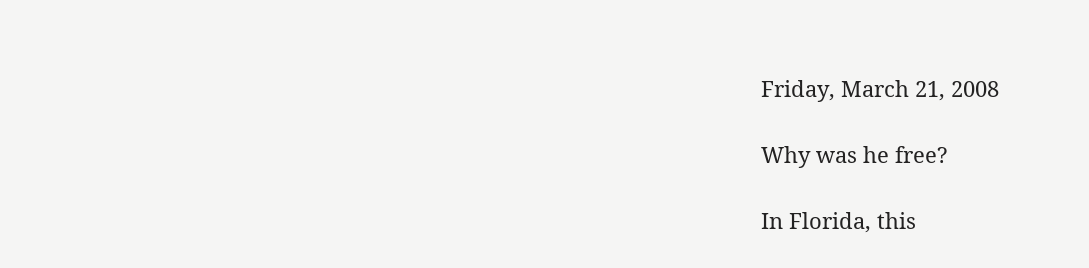Friday, March 21, 2008

Why was he free?

In Florida, this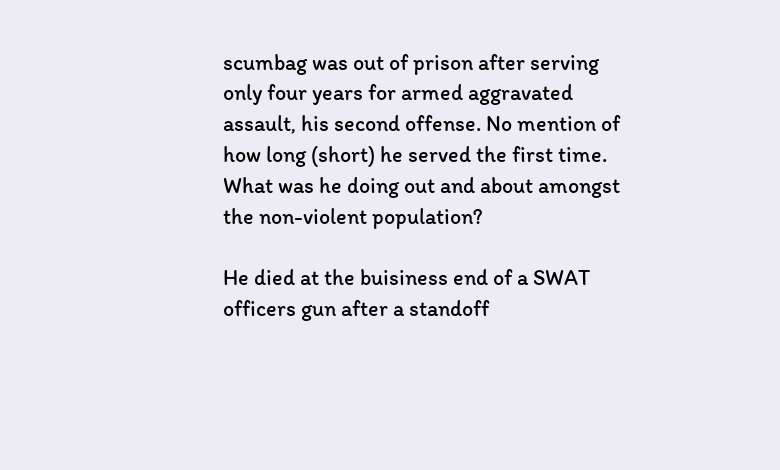scumbag was out of prison after serving only four years for armed aggravated assault, his second offense. No mention of how long (short) he served the first time. What was he doing out and about amongst the non-violent population?

He died at the buisiness end of a SWAT officers gun after a standoff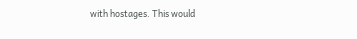with hostages. This would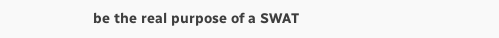be the real purpose of a SWAT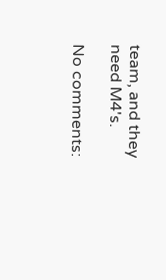team, and they need M4's.

No comments: